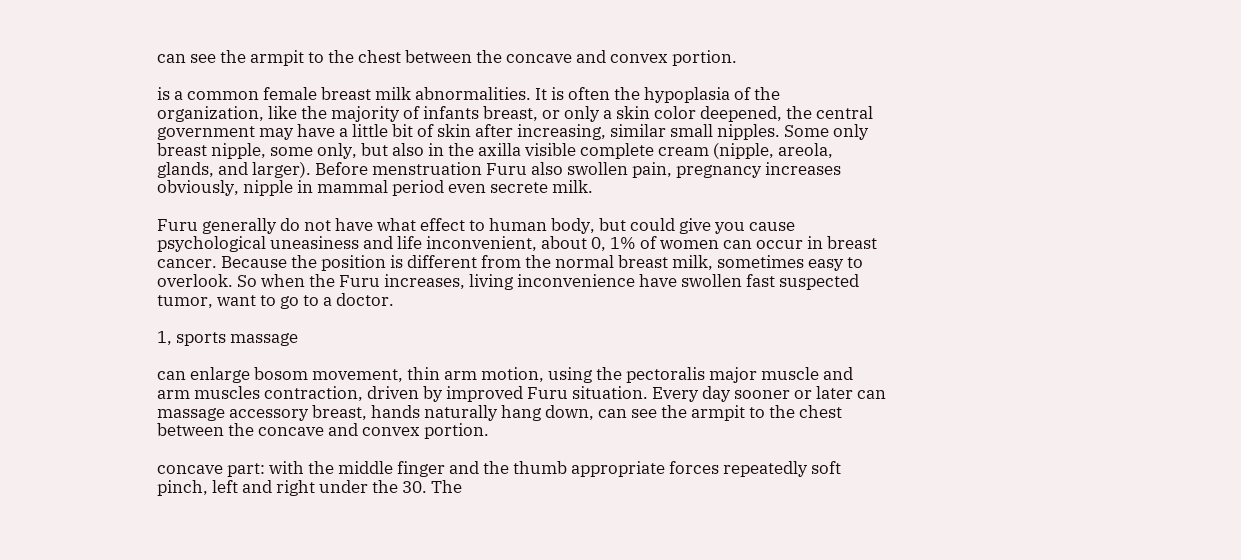can see the armpit to the chest between the concave and convex portion.

is a common female breast milk abnormalities. It is often the hypoplasia of the organization, like the majority of infants breast, or only a skin color deepened, the central government may have a little bit of skin after increasing, similar small nipples. Some only breast nipple, some only, but also in the axilla visible complete cream (nipple, areola, glands, and larger). Before menstruation Furu also swollen pain, pregnancy increases obviously, nipple in mammal period even secrete milk.

Furu generally do not have what effect to human body, but could give you cause psychological uneasiness and life inconvenient, about 0, 1% of women can occur in breast cancer. Because the position is different from the normal breast milk, sometimes easy to overlook. So when the Furu increases, living inconvenience have swollen fast suspected tumor, want to go to a doctor.

1, sports massage

can enlarge bosom movement, thin arm motion, using the pectoralis major muscle and arm muscles contraction, driven by improved Furu situation. Every day sooner or later can massage accessory breast, hands naturally hang down, can see the armpit to the chest between the concave and convex portion.

concave part: with the middle finger and the thumb appropriate forces repeatedly soft pinch, left and right under the 30. The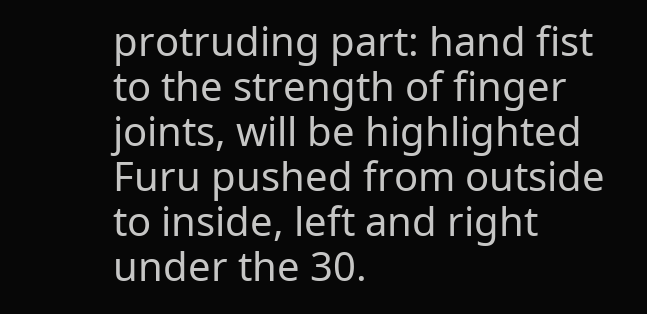protruding part: hand fist to the strength of finger joints, will be highlighted Furu pushed from outside to inside, left and right under the 30.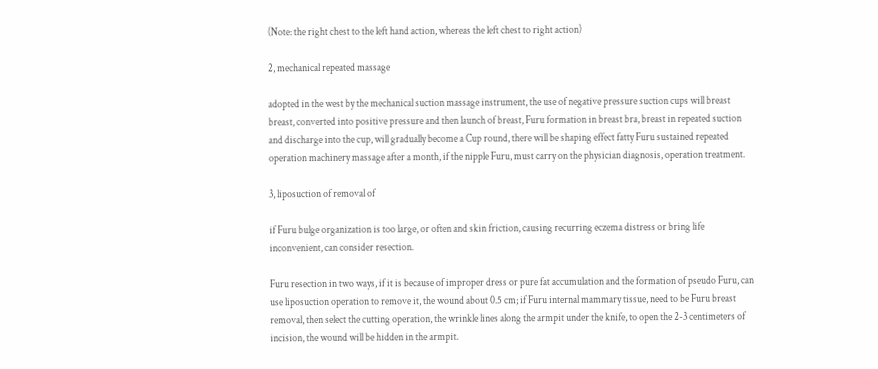(Note: the right chest to the left hand action, whereas the left chest to right action)

2, mechanical repeated massage

adopted in the west by the mechanical suction massage instrument, the use of negative pressure suction cups will breast breast, converted into positive pressure and then launch of breast, Furu formation in breast bra, breast in repeated suction and discharge into the cup, will gradually become a Cup round, there will be shaping effect fatty Furu sustained repeated operation machinery massage after a month, if the nipple Furu, must carry on the physician diagnosis, operation treatment.

3, liposuction of removal of

if Furu bulge organization is too large, or often and skin friction, causing recurring eczema distress or bring life inconvenient, can consider resection.

Furu resection in two ways, if it is because of improper dress or pure fat accumulation and the formation of pseudo Furu, can use liposuction operation to remove it, the wound about 0.5 cm; if Furu internal mammary tissue, need to be Furu breast removal, then select the cutting operation, the wrinkle lines along the armpit under the knife, to open the 2-3 centimeters of incision, the wound will be hidden in the armpit.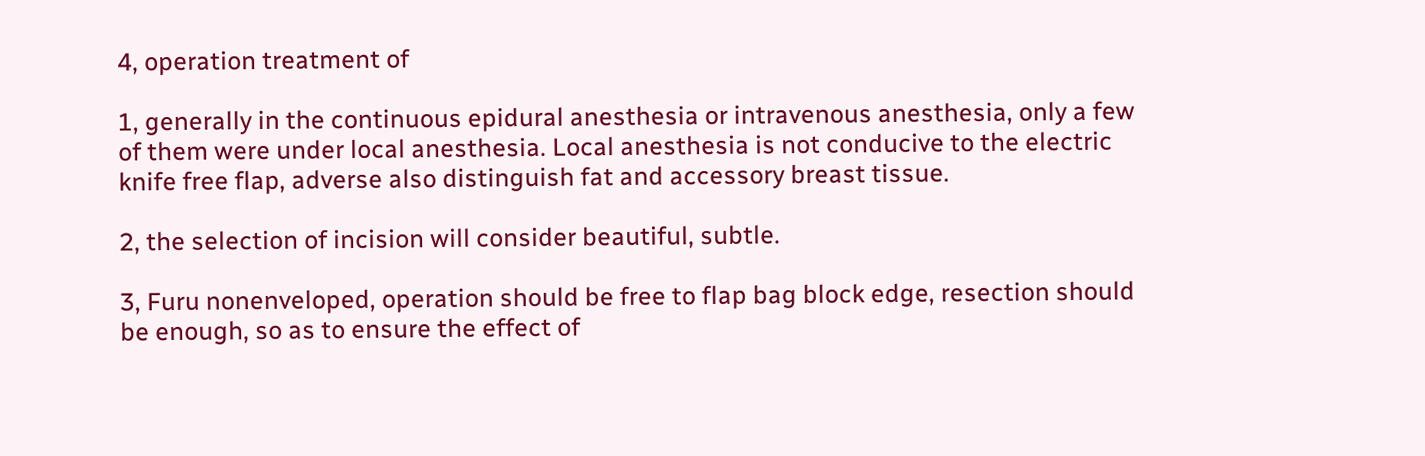4, operation treatment of

1, generally in the continuous epidural anesthesia or intravenous anesthesia, only a few of them were under local anesthesia. Local anesthesia is not conducive to the electric knife free flap, adverse also distinguish fat and accessory breast tissue.

2, the selection of incision will consider beautiful, subtle.

3, Furu nonenveloped, operation should be free to flap bag block edge, resection should be enough, so as to ensure the effect of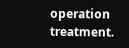operation treatment.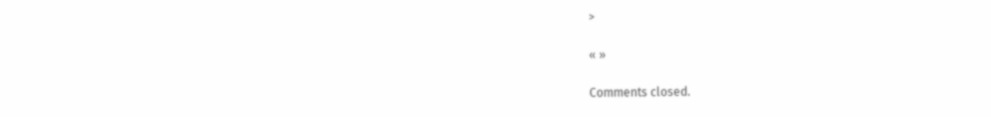>

« »

Comments closed.